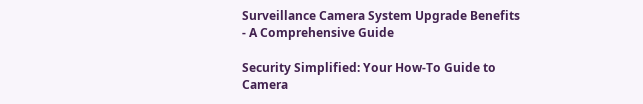Surveillance Camera System Upgrade Benefits - A Comprehensive Guide

Security Simplified: Your How-To Guide to Camera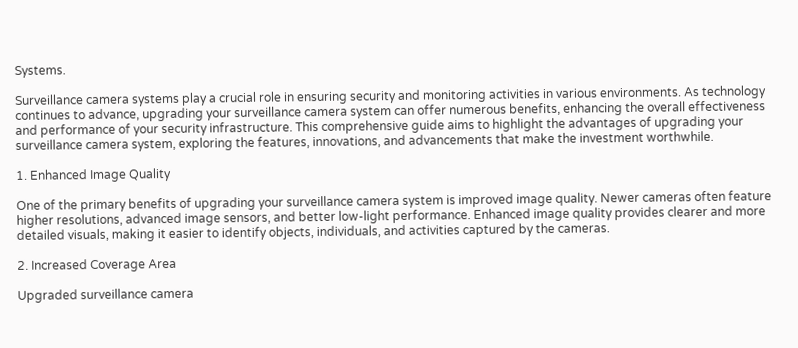Systems.

Surveillance camera systems play a crucial role in ensuring security and monitoring activities in various environments. As technology continues to advance, upgrading your surveillance camera system can offer numerous benefits, enhancing the overall effectiveness and performance of your security infrastructure. This comprehensive guide aims to highlight the advantages of upgrading your surveillance camera system, exploring the features, innovations, and advancements that make the investment worthwhile.

1. Enhanced Image Quality

One of the primary benefits of upgrading your surveillance camera system is improved image quality. Newer cameras often feature higher resolutions, advanced image sensors, and better low-light performance. Enhanced image quality provides clearer and more detailed visuals, making it easier to identify objects, individuals, and activities captured by the cameras.

2. Increased Coverage Area

Upgraded surveillance camera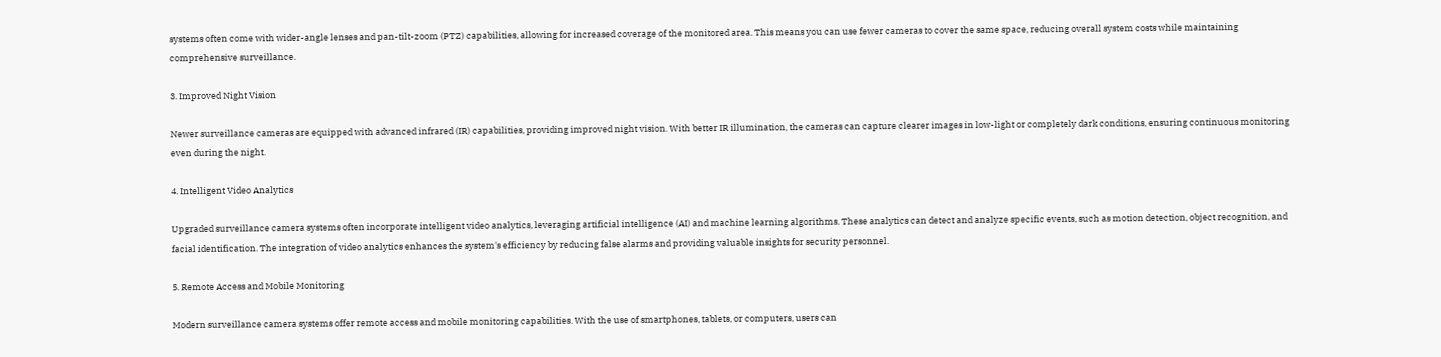systems often come with wider-angle lenses and pan-tilt-zoom (PTZ) capabilities, allowing for increased coverage of the monitored area. This means you can use fewer cameras to cover the same space, reducing overall system costs while maintaining comprehensive surveillance.

3. Improved Night Vision

Newer surveillance cameras are equipped with advanced infrared (IR) capabilities, providing improved night vision. With better IR illumination, the cameras can capture clearer images in low-light or completely dark conditions, ensuring continuous monitoring even during the night.

4. Intelligent Video Analytics

Upgraded surveillance camera systems often incorporate intelligent video analytics, leveraging artificial intelligence (AI) and machine learning algorithms. These analytics can detect and analyze specific events, such as motion detection, object recognition, and facial identification. The integration of video analytics enhances the system's efficiency by reducing false alarms and providing valuable insights for security personnel.

5. Remote Access and Mobile Monitoring

Modern surveillance camera systems offer remote access and mobile monitoring capabilities. With the use of smartphones, tablets, or computers, users can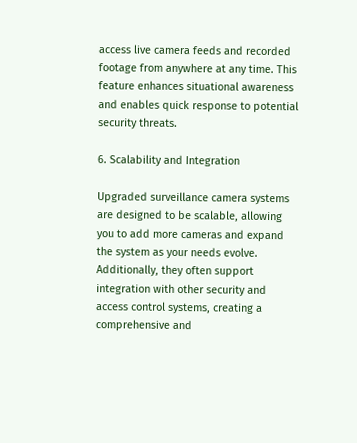access live camera feeds and recorded footage from anywhere at any time. This feature enhances situational awareness and enables quick response to potential security threats.

6. Scalability and Integration

Upgraded surveillance camera systems are designed to be scalable, allowing you to add more cameras and expand the system as your needs evolve. Additionally, they often support integration with other security and access control systems, creating a comprehensive and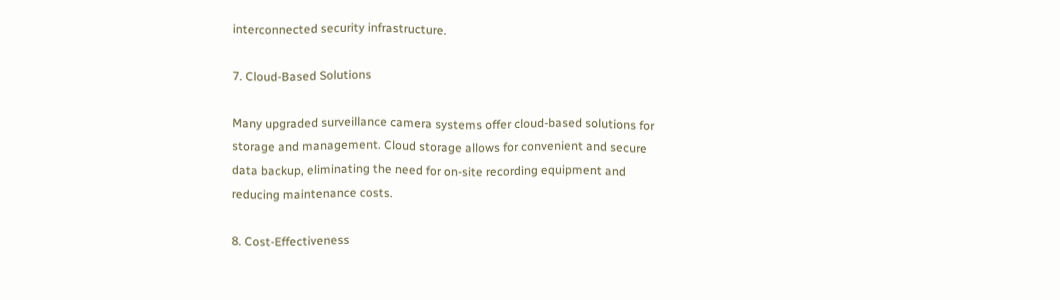interconnected security infrastructure.

7. Cloud-Based Solutions

Many upgraded surveillance camera systems offer cloud-based solutions for storage and management. Cloud storage allows for convenient and secure data backup, eliminating the need for on-site recording equipment and reducing maintenance costs.

8. Cost-Effectiveness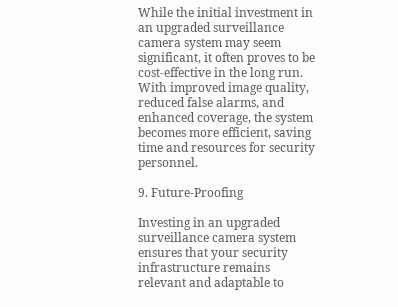While the initial investment in an upgraded surveillance camera system may seem significant, it often proves to be cost-effective in the long run. With improved image quality, reduced false alarms, and enhanced coverage, the system becomes more efficient, saving time and resources for security personnel.

9. Future-Proofing

Investing in an upgraded surveillance camera system ensures that your security infrastructure remains relevant and adaptable to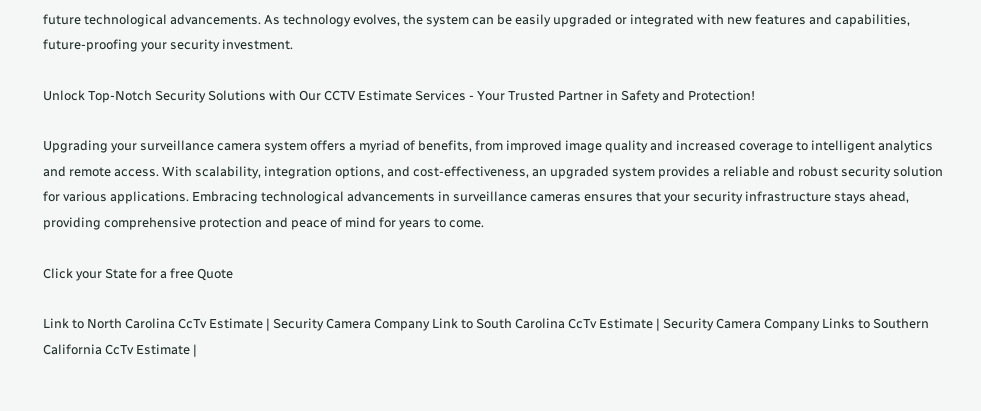future technological advancements. As technology evolves, the system can be easily upgraded or integrated with new features and capabilities, future-proofing your security investment.

Unlock Top-Notch Security Solutions with Our CCTV Estimate Services - Your Trusted Partner in Safety and Protection!

Upgrading your surveillance camera system offers a myriad of benefits, from improved image quality and increased coverage to intelligent analytics and remote access. With scalability, integration options, and cost-effectiveness, an upgraded system provides a reliable and robust security solution for various applications. Embracing technological advancements in surveillance cameras ensures that your security infrastructure stays ahead, providing comprehensive protection and peace of mind for years to come.

Click your State for a free Quote

Link to North Carolina CcTv Estimate | Security Camera Company Link to South Carolina CcTv Estimate | Security Camera Company Links to Southern California CcTv Estimate |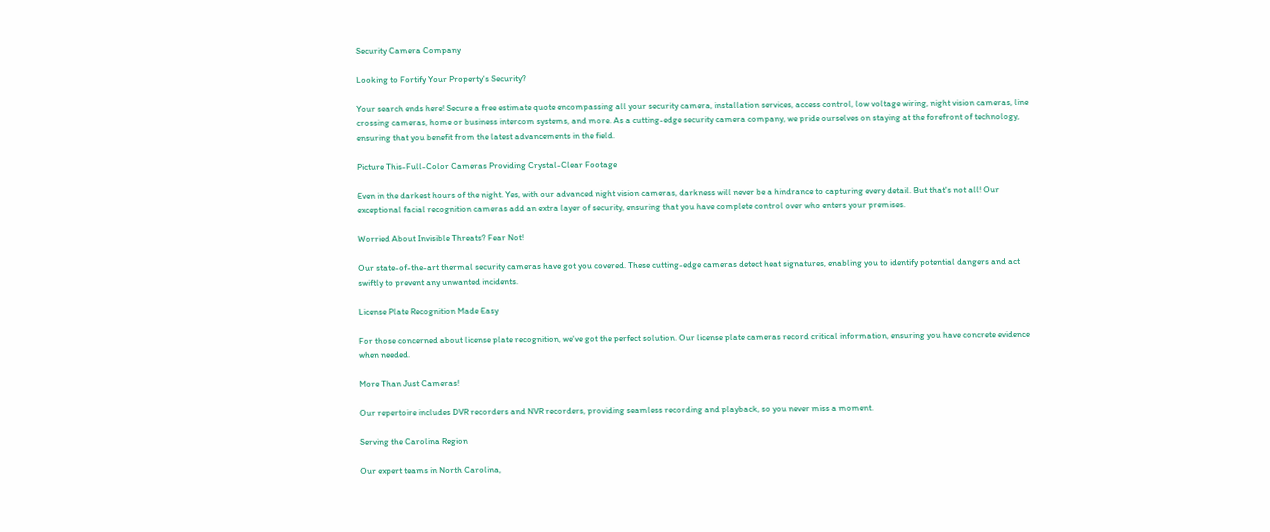Security Camera Company

Looking to Fortify Your Property's Security?

Your search ends here! Secure a free estimate quote encompassing all your security camera, installation services, access control, low voltage wiring, night vision cameras, line crossing cameras, home or business intercom systems, and more. As a cutting-edge security camera company, we pride ourselves on staying at the forefront of technology, ensuring that you benefit from the latest advancements in the field.

Picture This-Full-Color Cameras Providing Crystal-Clear Footage

Even in the darkest hours of the night. Yes, with our advanced night vision cameras, darkness will never be a hindrance to capturing every detail. But that's not all! Our exceptional facial recognition cameras add an extra layer of security, ensuring that you have complete control over who enters your premises.

Worried About Invisible Threats? Fear Not!

Our state-of-the-art thermal security cameras have got you covered. These cutting-edge cameras detect heat signatures, enabling you to identify potential dangers and act swiftly to prevent any unwanted incidents.

License Plate Recognition Made Easy

For those concerned about license plate recognition, we've got the perfect solution. Our license plate cameras record critical information, ensuring you have concrete evidence when needed.

More Than Just Cameras!

Our repertoire includes DVR recorders and NVR recorders, providing seamless recording and playback, so you never miss a moment.

Serving the Carolina Region

Our expert teams in North Carolina,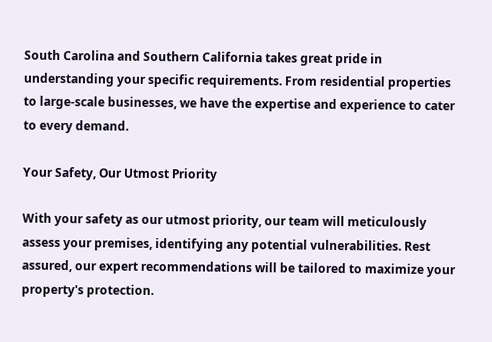South Carolina and Southern California takes great pride in understanding your specific requirements. From residential properties to large-scale businesses, we have the expertise and experience to cater to every demand.

Your Safety, Our Utmost Priority

With your safety as our utmost priority, our team will meticulously assess your premises, identifying any potential vulnerabilities. Rest assured, our expert recommendations will be tailored to maximize your property's protection.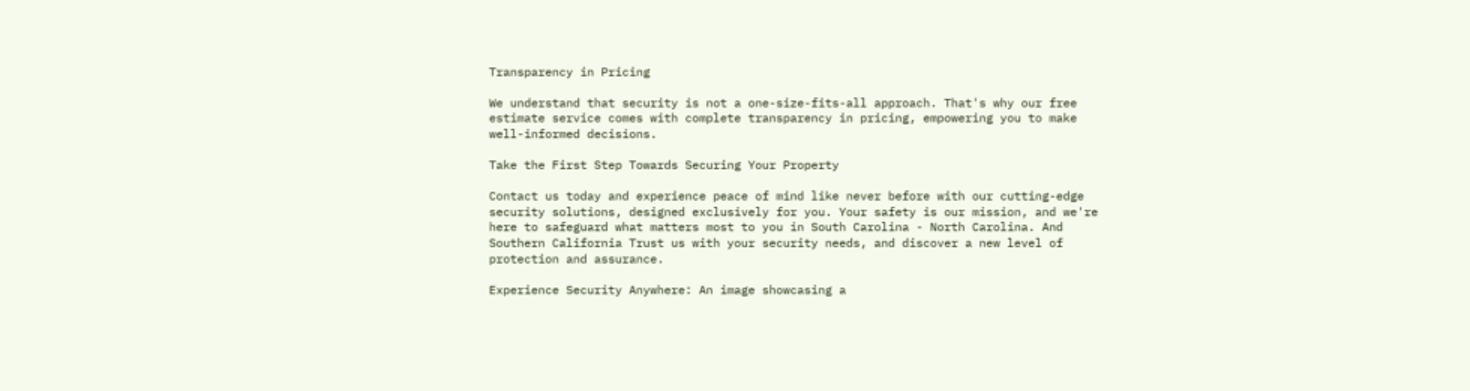Transparency in Pricing

We understand that security is not a one-size-fits-all approach. That's why our free estimate service comes with complete transparency in pricing, empowering you to make well-informed decisions.

Take the First Step Towards Securing Your Property

Contact us today and experience peace of mind like never before with our cutting-edge security solutions, designed exclusively for you. Your safety is our mission, and we're here to safeguard what matters most to you in South Carolina - North Carolina. And Southern California Trust us with your security needs, and discover a new level of protection and assurance.

Experience Security Anywhere: An image showcasing a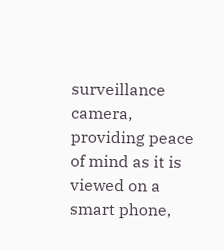surveillance camera, providing peace of mind as it is viewed on a smart phone,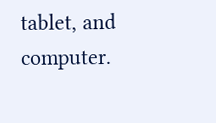tablet, and computer.